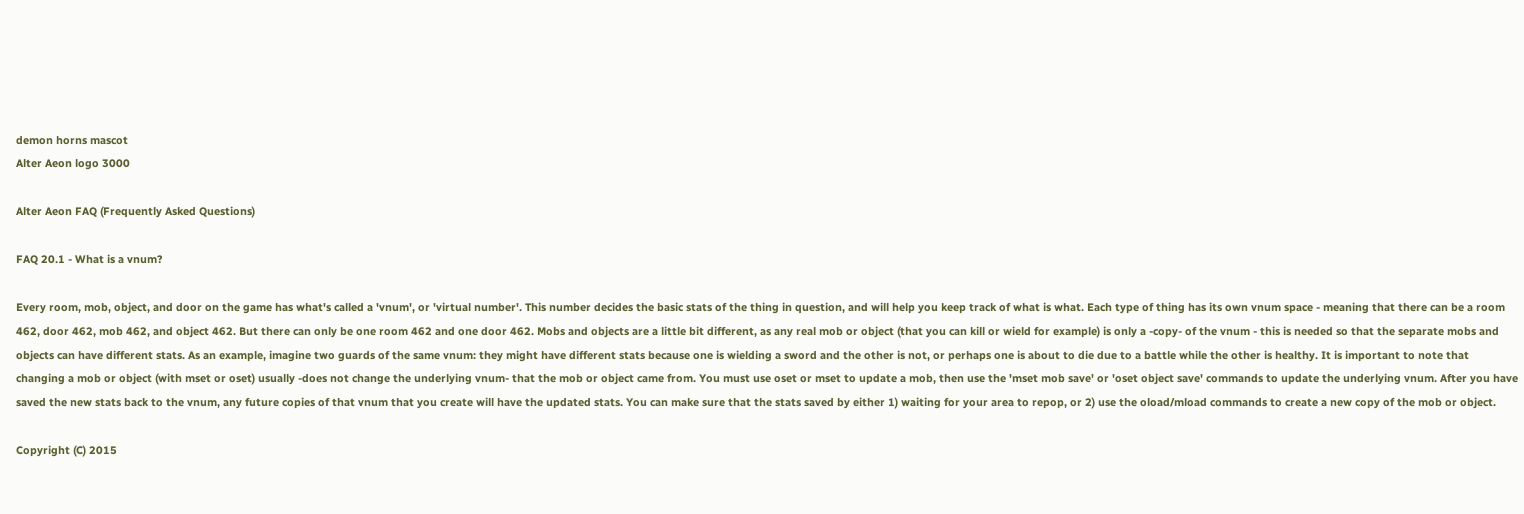demon horns mascot
Alter Aeon logo 3000

Alter Aeon FAQ (Frequently Asked Questions)

FAQ 20.1 - What is a vnum?

Every room, mob, object, and door on the game has what's called a 'vnum', or 'virtual number'. This number decides the basic stats of the thing in question, and will help you keep track of what is what. Each type of thing has its own vnum space - meaning that there can be a room 462, door 462, mob 462, and object 462. But there can only be one room 462 and one door 462. Mobs and objects are a little bit different, as any real mob or object (that you can kill or wield for example) is only a -copy- of the vnum - this is needed so that the separate mobs and objects can have different stats. As an example, imagine two guards of the same vnum: they might have different stats because one is wielding a sword and the other is not, or perhaps one is about to die due to a battle while the other is healthy. It is important to note that changing a mob or object (with mset or oset) usually -does not change the underlying vnum- that the mob or object came from. You must use oset or mset to update a mob, then use the 'mset mob save' or 'oset object save' commands to update the underlying vnum. After you have saved the new stats back to the vnum, any future copies of that vnum that you create will have the updated stats. You can make sure that the stats saved by either 1) waiting for your area to repop, or 2) use the oload/mload commands to create a new copy of the mob or object.

Copyright (C) 2015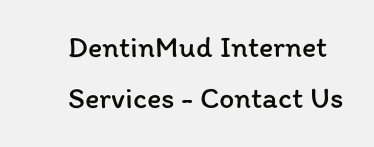DentinMud Internet Services - Contact Us